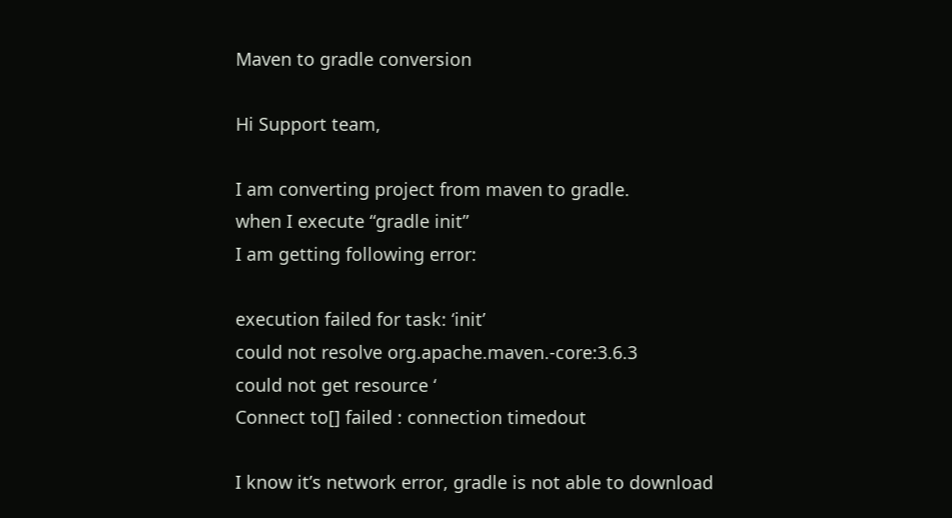Maven to gradle conversion

Hi Support team,

I am converting project from maven to gradle.
when I execute “gradle init”
I am getting following error:

execution failed for task: ‘init’
could not resolve org.apache.maven.-core:3.6.3
could not get resource ‘
Connect to[] failed : connection timedout

I know it’s network error, gradle is not able to download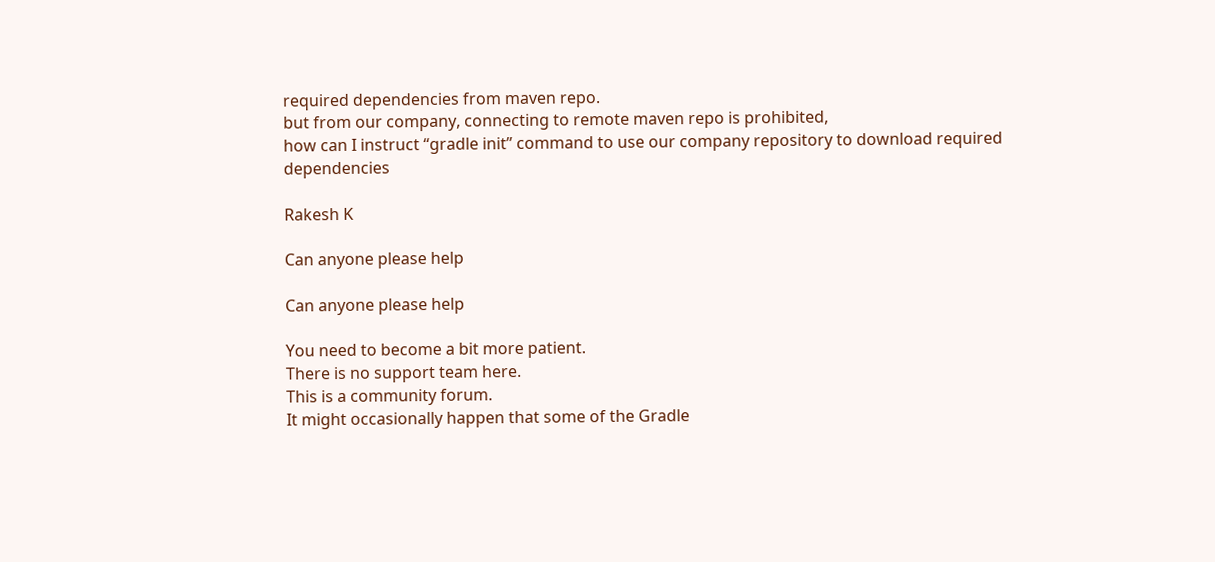required dependencies from maven repo.
but from our company, connecting to remote maven repo is prohibited,
how can I instruct “gradle init” command to use our company repository to download required dependencies

Rakesh K

Can anyone please help

Can anyone please help

You need to become a bit more patient.
There is no support team here.
This is a community forum.
It might occasionally happen that some of the Gradle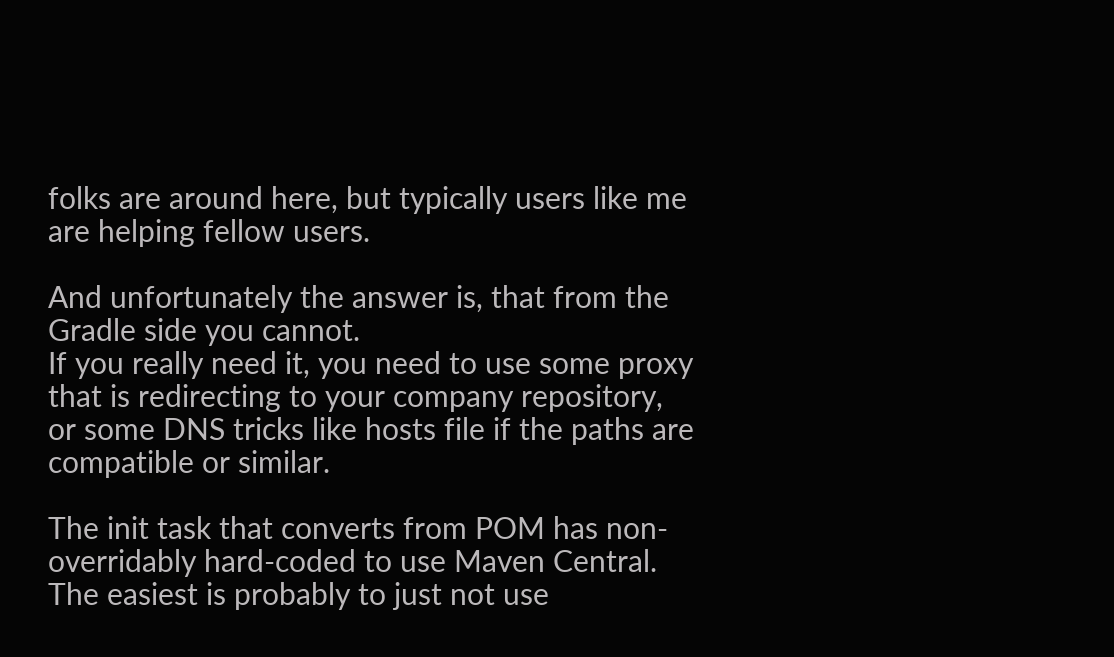folks are around here, but typically users like me are helping fellow users.

And unfortunately the answer is, that from the Gradle side you cannot.
If you really need it, you need to use some proxy that is redirecting to your company repository,
or some DNS tricks like hosts file if the paths are compatible or similar.

The init task that converts from POM has non-overridably hard-coded to use Maven Central.
The easiest is probably to just not use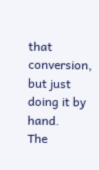that conversion, but just doing it by hand.
The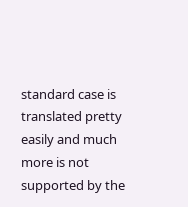standard case is translated pretty easily and much more is not supported by the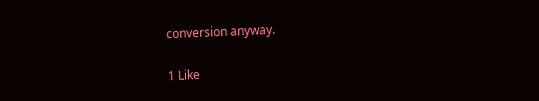conversion anyway.

1 Like